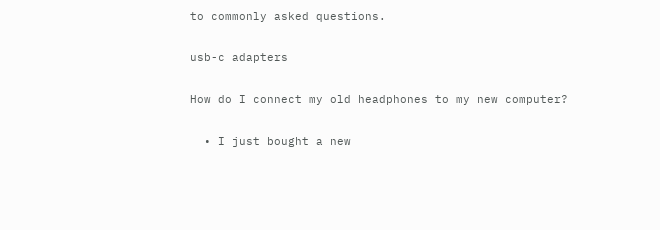to commonly asked questions.

usb-c adapters

How do I connect my old headphones to my new computer?

  • I just bought a new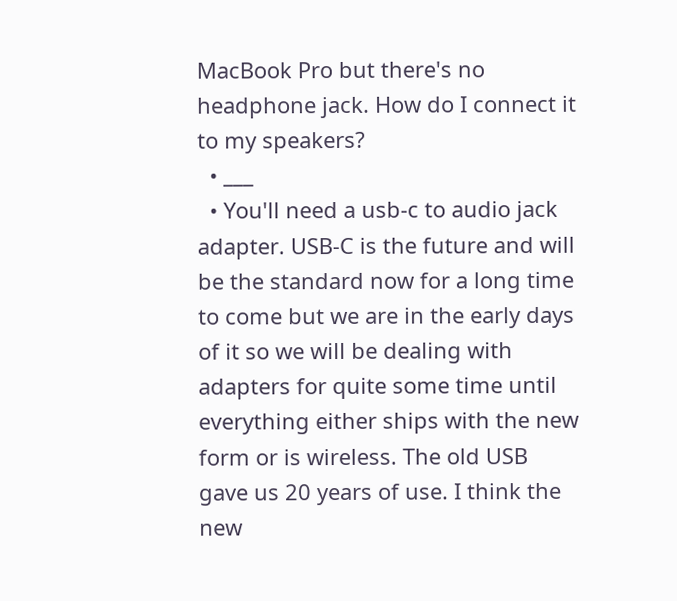MacBook Pro but there's no headphone jack. How do I connect it to my speakers?
  • ___
  • You'll need a usb-c to audio jack adapter. USB-C is the future and will be the standard now for a long time to come but we are in the early days of it so we will be dealing with adapters for quite some time until everything either ships with the new form or is wireless. The old USB gave us 20 years of use. I think the new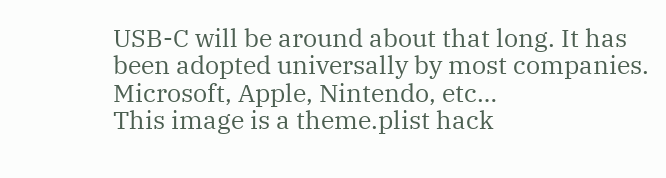USB-C will be around about that long. It has been adopted universally by most companies. Microsoft, Apple, Nintendo, etc…
This image is a theme.plist hack